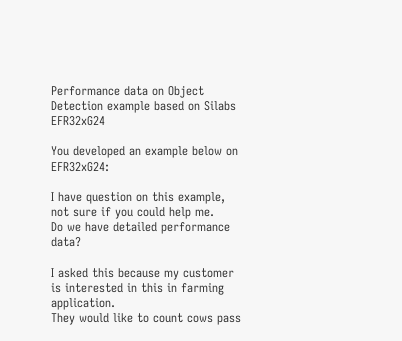Performance data on Object Detection example based on Silabs EFR32xG24

You developed an example below on EFR32xG24:

I have question on this example, not sure if you could help me.
Do we have detailed performance data?

I asked this because my customer is interested in this in farming application.
They would like to count cows pass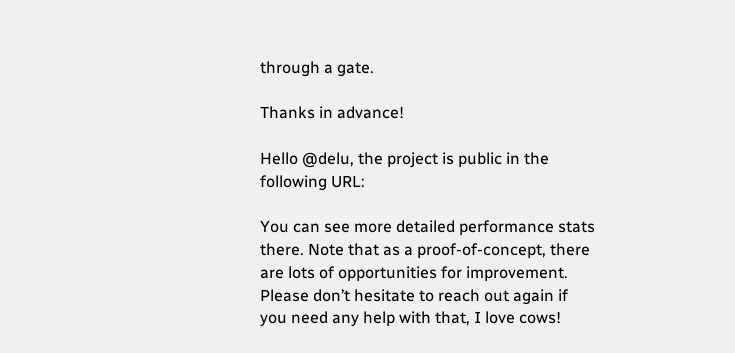through a gate.

Thanks in advance!

Hello @delu, the project is public in the following URL:

You can see more detailed performance stats there. Note that as a proof-of-concept, there are lots of opportunities for improvement. Please don’t hesitate to reach out again if you need any help with that, I love cows!